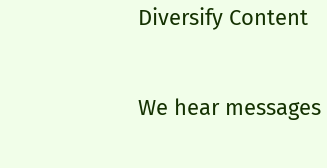Diversify Content

We hear messages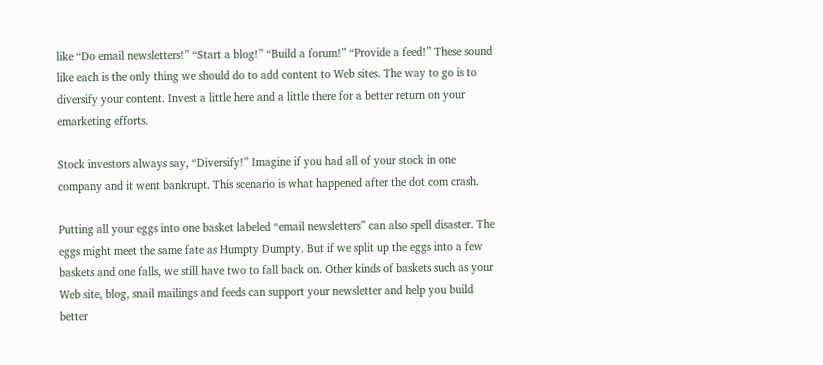like “Do email newsletters!” “Start a blog!” “Build a forum!” “Provide a feed!” These sound like each is the only thing we should do to add content to Web sites. The way to go is to diversify your content. Invest a little here and a little there for a better return on your emarketing efforts.

Stock investors always say, “Diversify!” Imagine if you had all of your stock in one company and it went bankrupt. This scenario is what happened after the dot com crash.

Putting all your eggs into one basket labeled “email newsletters” can also spell disaster. The eggs might meet the same fate as Humpty Dumpty. But if we split up the eggs into a few baskets and one falls, we still have two to fall back on. Other kinds of baskets such as your Web site, blog, snail mailings and feeds can support your newsletter and help you build better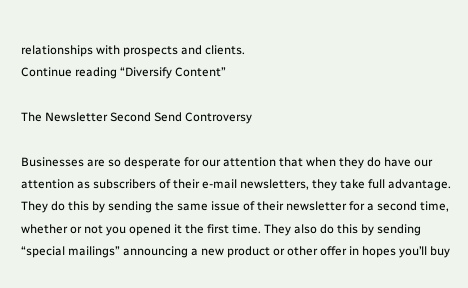relationships with prospects and clients.
Continue reading “Diversify Content”

The Newsletter Second Send Controversy

Businesses are so desperate for our attention that when they do have our attention as subscribers of their e-mail newsletters, they take full advantage. They do this by sending the same issue of their newsletter for a second time, whether or not you opened it the first time. They also do this by sending “special mailings” announcing a new product or other offer in hopes you’ll buy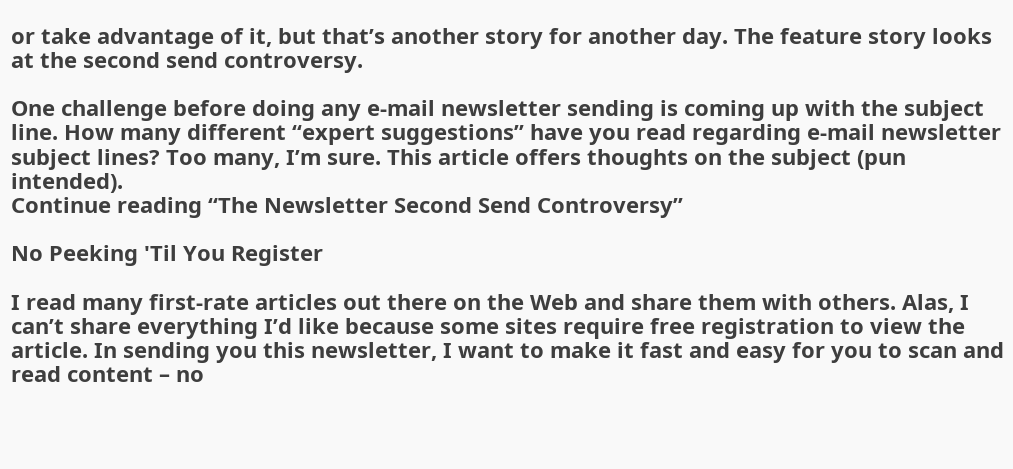or take advantage of it, but that’s another story for another day. The feature story looks at the second send controversy.

One challenge before doing any e-mail newsletter sending is coming up with the subject line. How many different “expert suggestions” have you read regarding e-mail newsletter subject lines? Too many, I’m sure. This article offers thoughts on the subject (pun intended).
Continue reading “The Newsletter Second Send Controversy”

No Peeking 'Til You Register

I read many first-rate articles out there on the Web and share them with others. Alas, I can’t share everything I’d like because some sites require free registration to view the article. In sending you this newsletter, I want to make it fast and easy for you to scan and read content – no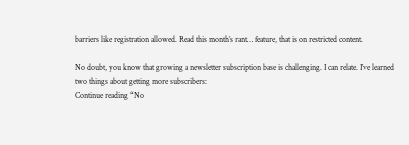barriers like registration allowed. Read this month’s rant… feature, that is on restricted content.

No doubt, you know that growing a newsletter subscription base is challenging. I can relate. I’ve learned two things about getting more subscribers:
Continue reading “No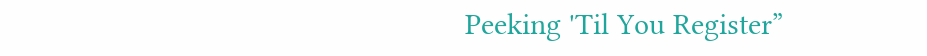Peeking 'Til You Register”